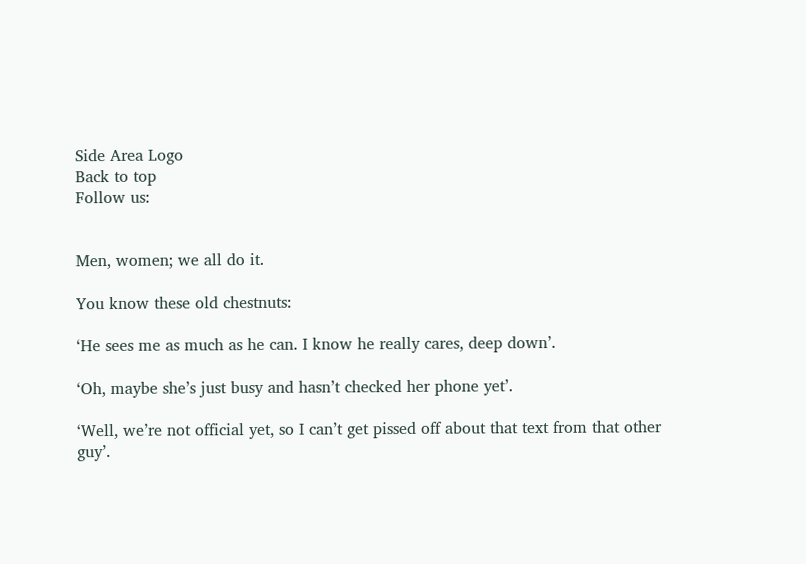Side Area Logo
Back to top
Follow us:


Men, women; we all do it.

You know these old chestnuts:

‘He sees me as much as he can. I know he really cares, deep down’.

‘Oh, maybe she’s just busy and hasn’t checked her phone yet’.

‘Well, we’re not official yet, so I can’t get pissed off about that text from that other guy’.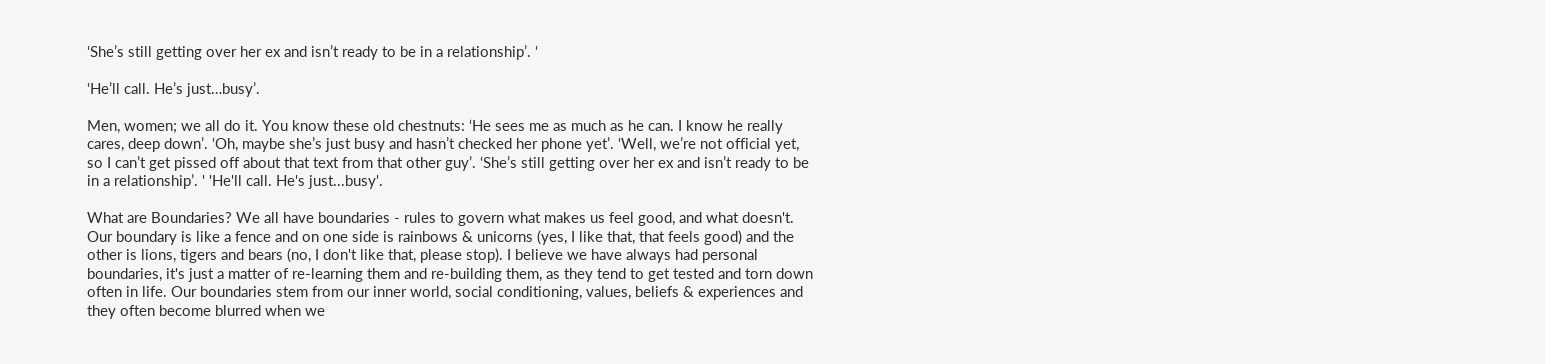‘She’s still getting over her ex and isn’t ready to be in a relationship’. ‘

‘He’ll call. He’s just…busy’.

Men, women; we all do it. You know these old chestnuts: ‘He sees me as much as he can. I know he really cares, deep down’. ‘Oh, maybe she’s just busy and hasn’t checked her phone yet’. ‘Well, we’re not official yet, so I can’t get pissed off about that text from that other guy’. ‘She’s still getting over her ex and isn’t ready to be in a relationship’. ' 'He'll call. He's just...busy'.

What are Boundaries? We all have boundaries - rules to govern what makes us feel good, and what doesn't. Our boundary is like a fence and on one side is rainbows & unicorns (yes, I like that, that feels good) and the other is lions, tigers and bears (no, I don't like that, please stop). I believe we have always had personal boundaries, it's just a matter of re-learning them and re-building them, as they tend to get tested and torn down often in life. Our boundaries stem from our inner world, social conditioning, values, beliefs & experiences and they often become blurred when we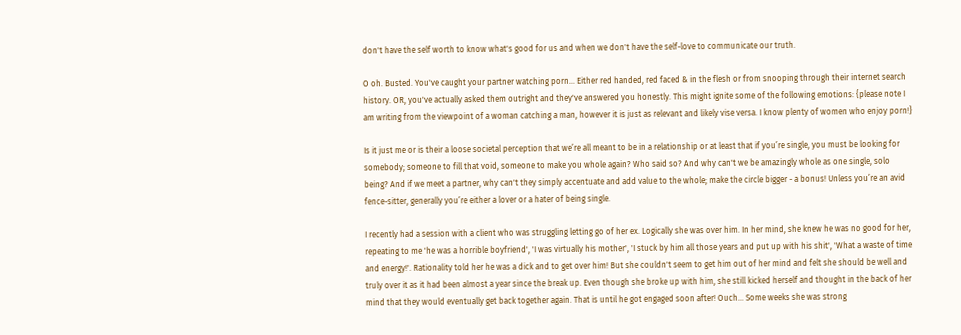don't have the self worth to know what's good for us and when we don't have the self-love to communicate our truth.

O oh. Busted. You've caught your partner watching porn... Either red handed, red faced & in the flesh or from snooping through their internet search history. OR, you've actually asked them outright and they've answered you honestly. This might ignite some of the following emotions: {please note I am writing from the viewpoint of a woman catching a man, however it is just as relevant and likely vise versa. I know plenty of women who enjoy porn!}

Is it just me or is their a loose societal perception that we’re all meant to be in a relationship or at least that if you’re single, you must be looking for somebody; someone to fill that void, someone to make you whole again? Who said so? And why can't we be amazingly whole as one single, solo being? And if we meet a partner, why can't they simply accentuate and add value to the whole; make the circle bigger - a bonus! Unless you’re an avid fence-sitter, generally you’re either a lover or a hater of being single.

I recently had a session with a client who was struggling letting go of her ex. Logically she was over him. In her mind, she knew he was no good for her, repeating to me 'he was a horrible boyfriend', 'I was virtually his mother', 'I stuck by him all those years and put up with his shit', 'What a waste of time and energy!'. Rationality told her he was a dick and to get over him! But she couldn't seem to get him out of her mind and felt she should be well and truly over it as it had been almost a year since the break up. Even though she broke up with him, she still kicked herself and thought in the back of her mind that they would eventually get back together again. That is until he got engaged soon after! Ouch... Some weeks she was strong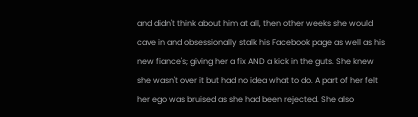and didn't think about him at all, then other weeks she would cave in and obsessionally stalk his Facebook page as well as his new fiance's; giving her a fix AND a kick in the guts. She knew she wasn't over it but had no idea what to do. A part of her felt her ego was bruised as she had been rejected. She also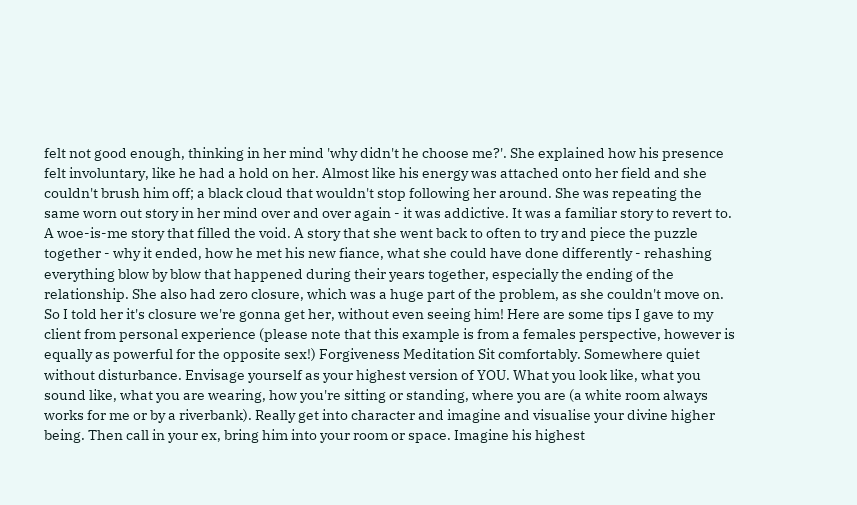felt not good enough, thinking in her mind 'why didn't he choose me?'. She explained how his presence felt involuntary, like he had a hold on her. Almost like his energy was attached onto her field and she couldn't brush him off; a black cloud that wouldn't stop following her around. She was repeating the same worn out story in her mind over and over again - it was addictive. It was a familiar story to revert to. A woe-is-me story that filled the void. A story that she went back to often to try and piece the puzzle together - why it ended, how he met his new fiance, what she could have done differently - rehashing everything blow by blow that happened during their years together, especially the ending of the relationship. She also had zero closure, which was a huge part of the problem, as she couldn't move on. So I told her it's closure we're gonna get her, without even seeing him! Here are some tips I gave to my client from personal experience (please note that this example is from a females perspective, however is equally as powerful for the opposite sex!) Forgiveness Meditation Sit comfortably. Somewhere quiet without disturbance. Envisage yourself as your highest version of YOU. What you look like, what you sound like, what you are wearing, how you're sitting or standing, where you are (a white room always works for me or by a riverbank). Really get into character and imagine and visualise your divine higher being. Then call in your ex, bring him into your room or space. Imagine his highest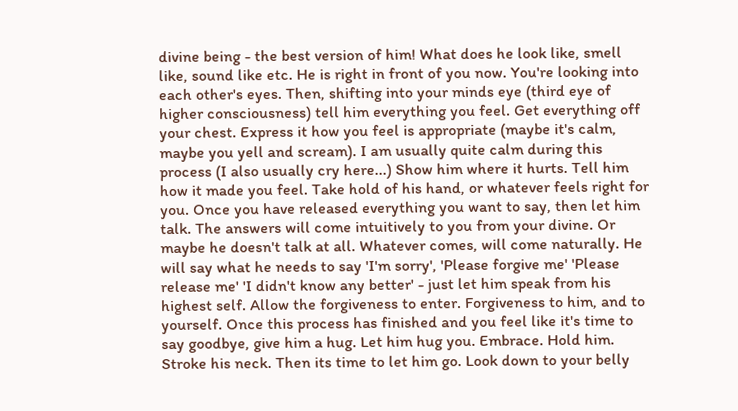divine being - the best version of him! What does he look like, smell like, sound like etc. He is right in front of you now. You're looking into each other's eyes. Then, shifting into your minds eye (third eye of higher consciousness) tell him everything you feel. Get everything off your chest. Express it how you feel is appropriate (maybe it's calm, maybe you yell and scream). I am usually quite calm during this process (I also usually cry here...) Show him where it hurts. Tell him how it made you feel. Take hold of his hand, or whatever feels right for you. Once you have released everything you want to say, then let him talk. The answers will come intuitively to you from your divine. Or maybe he doesn't talk at all. Whatever comes, will come naturally. He will say what he needs to say 'I'm sorry', 'Please forgive me' 'Please release me' 'I didn't know any better' - just let him speak from his highest self. Allow the forgiveness to enter. Forgiveness to him, and to yourself. Once this process has finished and you feel like it's time to say goodbye, give him a hug. Let him hug you. Embrace. Hold him. Stroke his neck. Then its time to let him go. Look down to your belly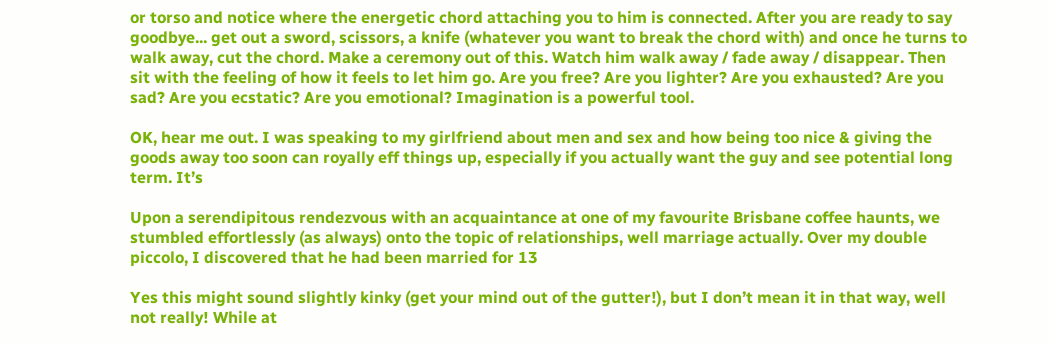or torso and notice where the energetic chord attaching you to him is connected. After you are ready to say goodbye... get out a sword, scissors, a knife (whatever you want to break the chord with) and once he turns to walk away, cut the chord. Make a ceremony out of this. Watch him walk away / fade away / disappear. Then sit with the feeling of how it feels to let him go. Are you free? Are you lighter? Are you exhausted? Are you sad? Are you ecstatic? Are you emotional? Imagination is a powerful tool.

OK, hear me out. I was speaking to my girlfriend about men and sex and how being too nice & giving the goods away too soon can royally eff things up, especially if you actually want the guy and see potential long term. It’s

Upon a serendipitous rendezvous with an acquaintance at one of my favourite Brisbane coffee haunts, we stumbled effortlessly (as always) onto the topic of relationships, well marriage actually. Over my double piccolo, I discovered that he had been married for 13

Yes this might sound slightly kinky (get your mind out of the gutter!), but I don’t mean it in that way, well not really! While at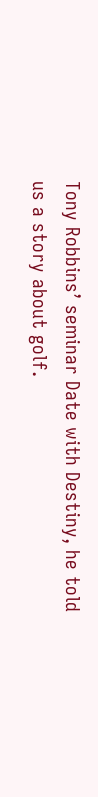Tony Robbins’ seminar Date with Destiny, he told us a story about golf.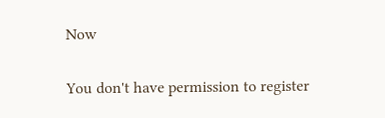Now

You don't have permission to register